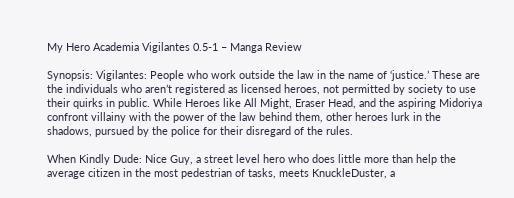My Hero Academia Vigilantes 0.5-1 – Manga Review

Synopsis: Vigilantes: People who work outside the law in the name of ‘justice.’ These are the individuals who aren’t registered as licensed heroes, not permitted by society to use their quirks in public. While Heroes like All Might, Eraser Head, and the aspiring Midoriya confront villainy with the power of the law behind them, other heroes lurk in the shadows, pursued by the police for their disregard of the rules.

When Kindly Dude: Nice Guy, a street level hero who does little more than help the average citizen in the most pedestrian of tasks, meets KnuckleDuster, a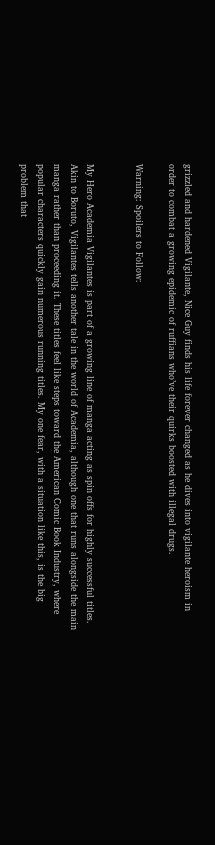grizzled and hardened Vigilante, Nice Guy finds his life forever changed as he dives into vigilante heroism in order to combat a growing epidemic of ruffians who’ve their quirks boosted with illegal drugs.

Warning: Spoilers to Follow:


My Hero Academia Vigilantes is part of a growing line of manga acting as spin offs for highly successful titles. Akin to Boruto, Vigilantes tells another tale in the world of Academia, although one that runs alongside the main manga rather than proceeding it. These titles feel like steps toward the American Comic Book Industry, where popular characters quickly gain numerous running titles. My one fear, with a situation like this, is the big problem that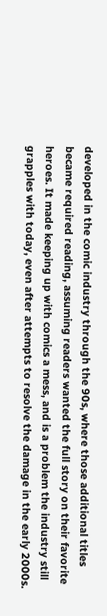developed in the comic industry through the 90s, where those additional titles became required reading, assuming readers wanted the full story on their favorite heroes. It made keeping up with comics a mess, and is a problem the industry still grapples with today, even after attempts to resolve the damage in the early 2000s.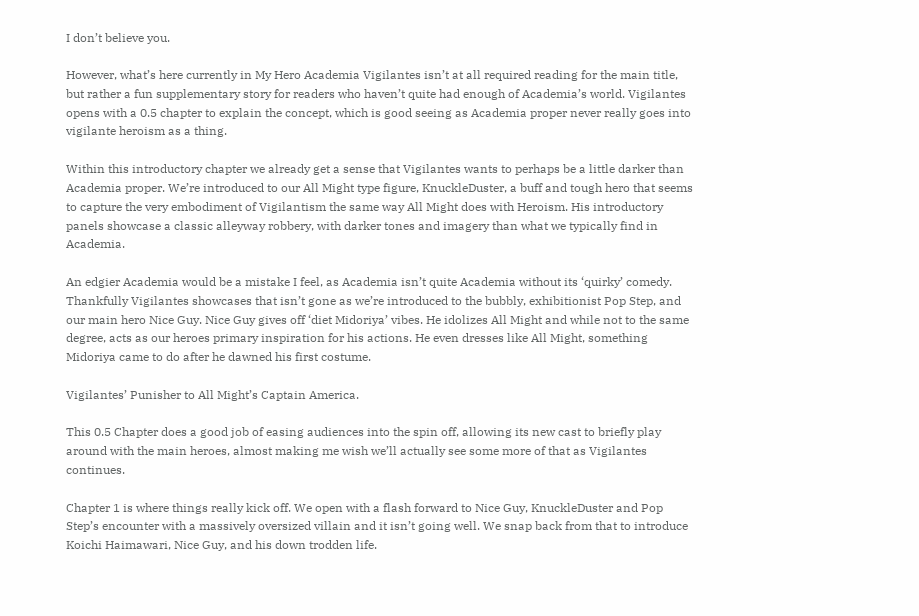I don’t believe you.

However, what’s here currently in My Hero Academia Vigilantes isn’t at all required reading for the main title, but rather a fun supplementary story for readers who haven’t quite had enough of Academia’s world. Vigilantes opens with a 0.5 chapter to explain the concept, which is good seeing as Academia proper never really goes into vigilante heroism as a thing.

Within this introductory chapter we already get a sense that Vigilantes wants to perhaps be a little darker than Academia proper. We’re introduced to our All Might type figure, KnuckleDuster, a buff and tough hero that seems to capture the very embodiment of Vigilantism the same way All Might does with Heroism. His introductory panels showcase a classic alleyway robbery, with darker tones and imagery than what we typically find in Academia.

An edgier Academia would be a mistake I feel, as Academia isn’t quite Academia without its ‘quirky’ comedy. Thankfully Vigilantes showcases that isn’t gone as we’re introduced to the bubbly, exhibitionist Pop Step, and our main hero Nice Guy. Nice Guy gives off ‘diet Midoriya’ vibes. He idolizes All Might and while not to the same degree, acts as our heroes primary inspiration for his actions. He even dresses like All Might, something Midoriya came to do after he dawned his first costume.

Vigilantes’ Punisher to All Might’s Captain America.

This 0.5 Chapter does a good job of easing audiences into the spin off, allowing its new cast to briefly play around with the main heroes, almost making me wish we’ll actually see some more of that as Vigilantes continues.

Chapter 1 is where things really kick off. We open with a flash forward to Nice Guy, KnuckleDuster and Pop Step’s encounter with a massively oversized villain and it isn’t going well. We snap back from that to introduce Koichi Haimawari, Nice Guy, and his down trodden life.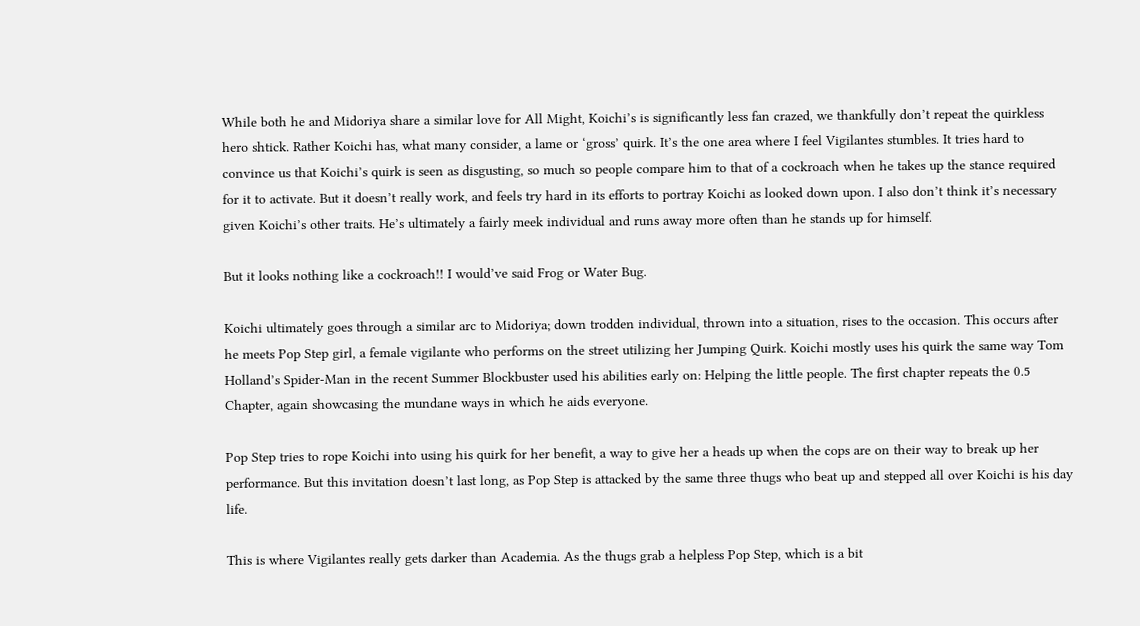While both he and Midoriya share a similar love for All Might, Koichi’s is significantly less fan crazed, we thankfully don’t repeat the quirkless hero shtick. Rather Koichi has, what many consider, a lame or ‘gross’ quirk. It’s the one area where I feel Vigilantes stumbles. It tries hard to convince us that Koichi’s quirk is seen as disgusting, so much so people compare him to that of a cockroach when he takes up the stance required for it to activate. But it doesn’t really work, and feels try hard in its efforts to portray Koichi as looked down upon. I also don’t think it’s necessary given Koichi’s other traits. He’s ultimately a fairly meek individual and runs away more often than he stands up for himself.

But it looks nothing like a cockroach!! I would’ve said Frog or Water Bug.

Koichi ultimately goes through a similar arc to Midoriya; down trodden individual, thrown into a situation, rises to the occasion. This occurs after he meets Pop Step girl, a female vigilante who performs on the street utilizing her Jumping Quirk. Koichi mostly uses his quirk the same way Tom Holland’s Spider-Man in the recent Summer Blockbuster used his abilities early on: Helping the little people. The first chapter repeats the 0.5 Chapter, again showcasing the mundane ways in which he aids everyone.

Pop Step tries to rope Koichi into using his quirk for her benefit, a way to give her a heads up when the cops are on their way to break up her performance. But this invitation doesn’t last long, as Pop Step is attacked by the same three thugs who beat up and stepped all over Koichi is his day life.

This is where Vigilantes really gets darker than Academia. As the thugs grab a helpless Pop Step, which is a bit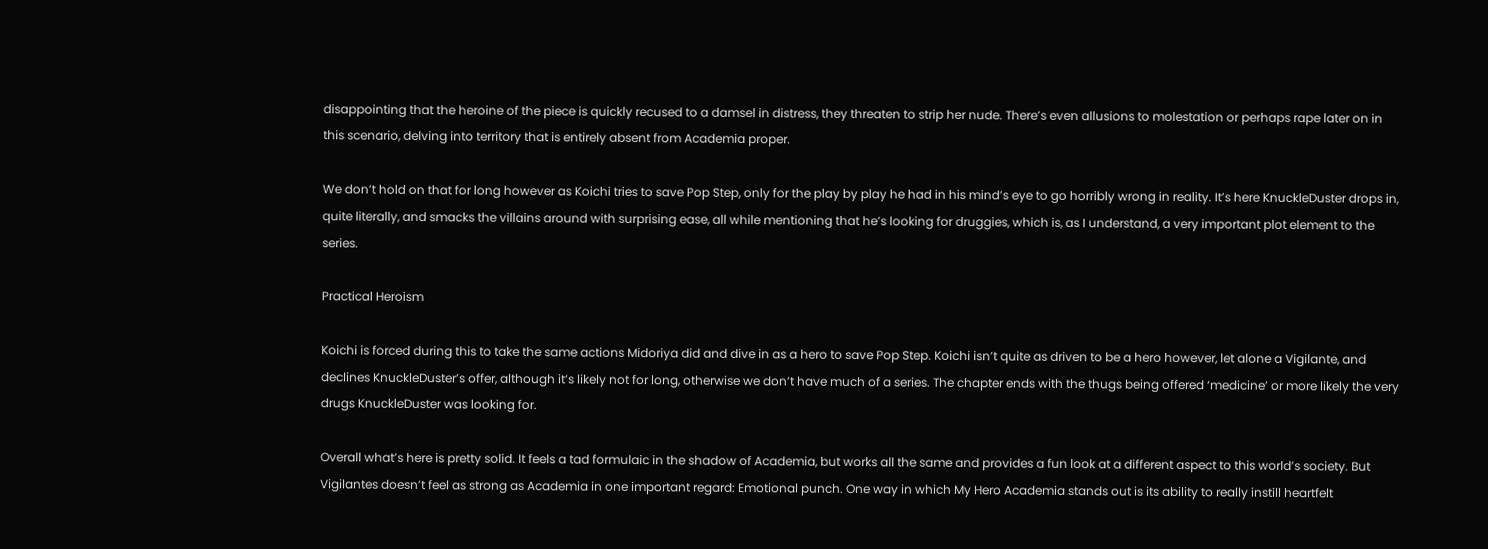disappointing that the heroine of the piece is quickly recused to a damsel in distress, they threaten to strip her nude. There’s even allusions to molestation or perhaps rape later on in this scenario, delving into territory that is entirely absent from Academia proper.

We don’t hold on that for long however as Koichi tries to save Pop Step, only for the play by play he had in his mind’s eye to go horribly wrong in reality. It’s here KnuckleDuster drops in, quite literally, and smacks the villains around with surprising ease, all while mentioning that he’s looking for druggies, which is, as I understand, a very important plot element to the series.

Practical Heroism

Koichi is forced during this to take the same actions Midoriya did and dive in as a hero to save Pop Step. Koichi isn’t quite as driven to be a hero however, let alone a Vigilante, and declines KnuckleDuster’s offer, although it’s likely not for long, otherwise we don’t have much of a series. The chapter ends with the thugs being offered ‘medicine’ or more likely the very drugs KnuckleDuster was looking for.

Overall what’s here is pretty solid. It feels a tad formulaic in the shadow of Academia, but works all the same and provides a fun look at a different aspect to this world’s society. But Vigilantes doesn’t feel as strong as Academia in one important regard: Emotional punch. One way in which My Hero Academia stands out is its ability to really instill heartfelt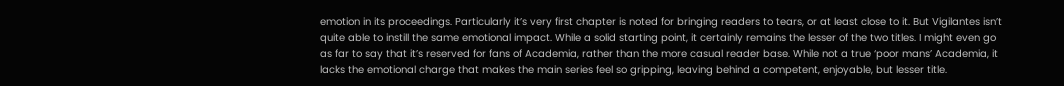emotion in its proceedings. Particularly it’s very first chapter is noted for bringing readers to tears, or at least close to it. But Vigilantes isn’t quite able to instill the same emotional impact. While a solid starting point, it certainly remains the lesser of the two titles. I might even go as far to say that it’s reserved for fans of Academia, rather than the more casual reader base. While not a true ‘poor mans’ Academia, it lacks the emotional charge that makes the main series feel so gripping, leaving behind a competent, enjoyable, but lesser title.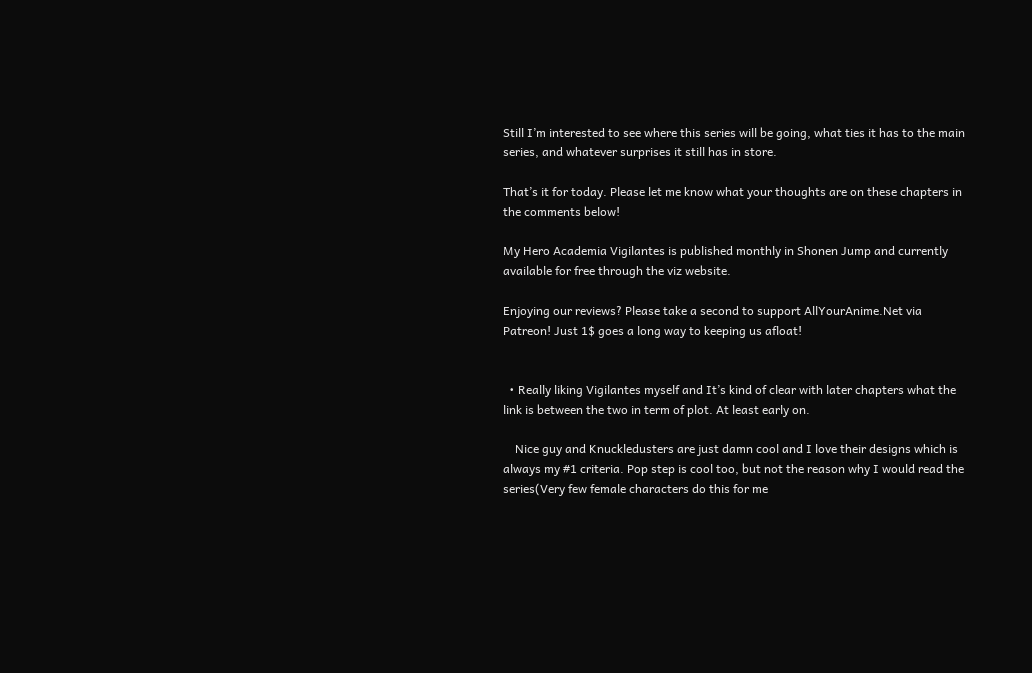Still I’m interested to see where this series will be going, what ties it has to the main series, and whatever surprises it still has in store.

That’s it for today. Please let me know what your thoughts are on these chapters in the comments below!

My Hero Academia Vigilantes is published monthly in Shonen Jump and currently available for free through the viz website.

Enjoying our reviews? Please take a second to support AllYourAnime.Net via Patreon! Just 1$ goes a long way to keeping us afloat!


  • Really liking Vigilantes myself and It’s kind of clear with later chapters what the link is between the two in term of plot. At least early on.

    Nice guy and Knuckledusters are just damn cool and I love their designs which is always my #1 criteria. Pop step is cool too, but not the reason why I would read the series(Very few female characters do this for me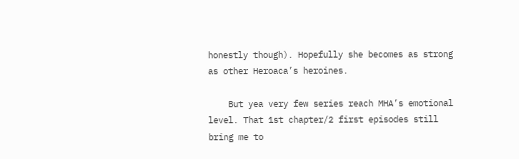honestly though). Hopefully she becomes as strong as other Heroaca’s heroines.

    But yea very few series reach MHA’s emotional level. That 1st chapter/2 first episodes still bring me to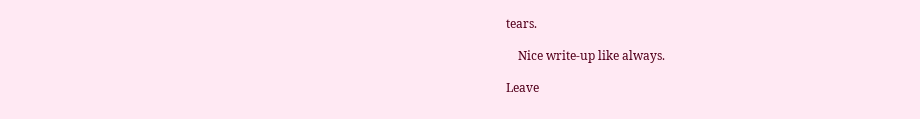tears.

    Nice write-up like always.

Leave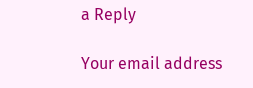a Reply

Your email address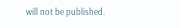will not be published.